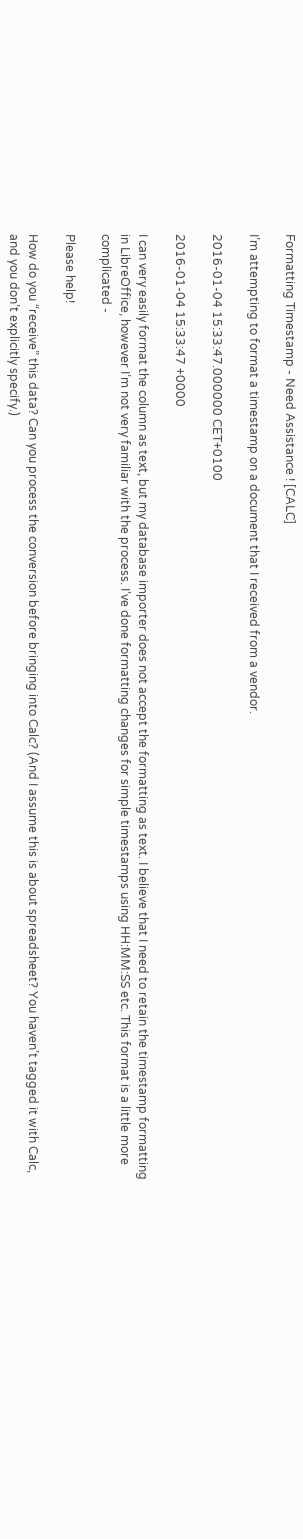Formatting Timestamp - Need Assistance ! [CALC]

I’m attempting to format a timestamp on a document that I received from a vendor.

2016-01-04 15:33:47.000000 CET+0100

2016-01-04 15:33:47 +0000

I can very easily format the column as text, but my database importer does not accept the formatting as text. I believe that I need to retain the timestamp formatting in LibreOffice, however I’m not very familiar with the process. I’ve done formatting changes for simple timestamps using HH:MM:SS etc. This format is a little more complicated -

Please help!

How do you “receive” this data? Can you process the conversion before bringing into Calc? (And I assume this is about spreadsheet? You haven’t tagged it with Calc, and you don’t explicitly specify.)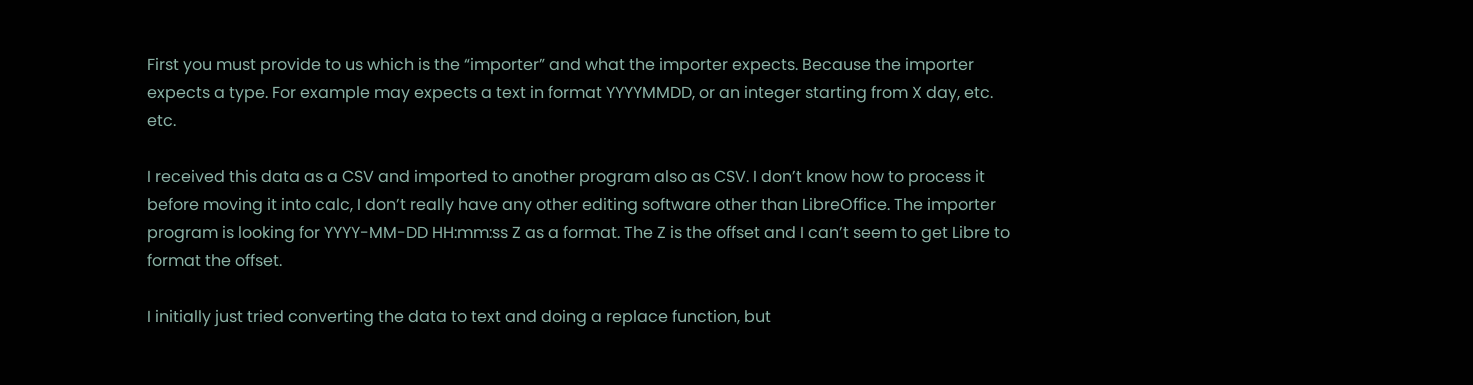First you must provide to us which is the “importer” and what the importer expects. Because the importer expects a type. For example may expects a text in format YYYYMMDD, or an integer starting from X day, etc. etc.

I received this data as a CSV and imported to another program also as CSV. I don’t know how to process it before moving it into calc, I don’t really have any other editing software other than LibreOffice. The importer program is looking for YYYY-MM-DD HH:mm:ss Z as a format. The Z is the offset and I can’t seem to get Libre to format the offset.

I initially just tried converting the data to text and doing a replace function, but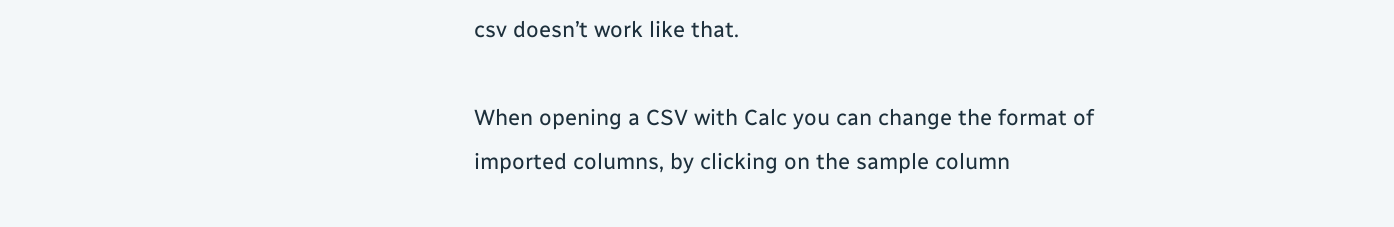csv doesn’t work like that.

When opening a CSV with Calc you can change the format of imported columns, by clicking on the sample column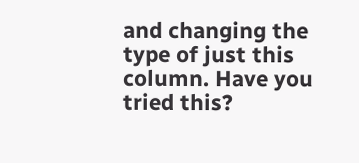and changing the type of just this column. Have you tried this?